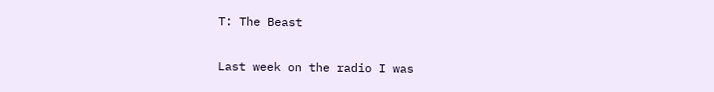T: The Beast

Last week on the radio I was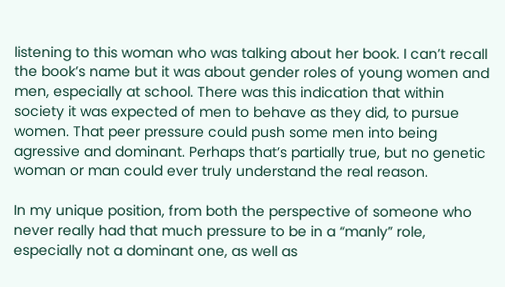listening to this woman who was talking about her book. I can’t recall the book’s name but it was about gender roles of young women and men, especially at school. There was this indication that within society it was expected of men to behave as they did, to pursue women. That peer pressure could push some men into being agressive and dominant. Perhaps that’s partially true, but no genetic woman or man could ever truly understand the real reason.

In my unique position, from both the perspective of someone who never really had that much pressure to be in a “manly” role, especially not a dominant one, as well as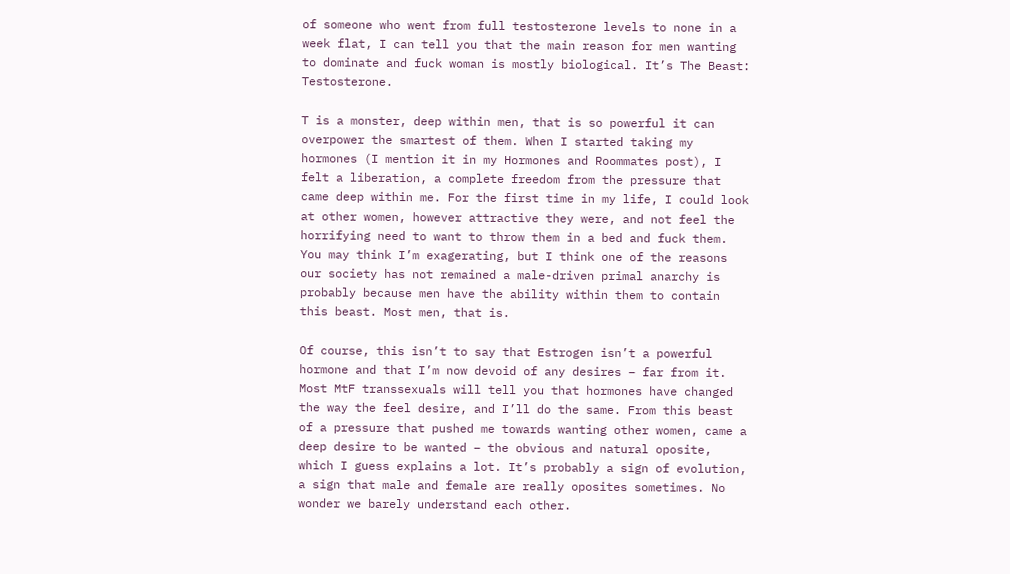of someone who went from full testosterone levels to none in a week flat, I can tell you that the main reason for men wanting to dominate and fuck woman is mostly biological. It’s The Beast: Testosterone.

T is a monster, deep within men, that is so powerful it can overpower the smartest of them. When I started taking my hormones (I mention it in my Hormones and Roommates post), I felt a liberation, a complete freedom from the pressure that came deep within me. For the first time in my life, I could look at other women, however attractive they were, and not feel the horrifying need to want to throw them in a bed and fuck them. You may think I’m exagerating, but I think one of the reasons our society has not remained a male-driven primal anarchy is probably because men have the ability within them to contain this beast. Most men, that is.

Of course, this isn’t to say that Estrogen isn’t a powerful hormone and that I’m now devoid of any desires – far from it. Most MtF transsexuals will tell you that hormones have changed the way the feel desire, and I’ll do the same. From this beast of a pressure that pushed me towards wanting other women, came a deep desire to be wanted – the obvious and natural oposite, which I guess explains a lot. It’s probably a sign of evolution, a sign that male and female are really oposites sometimes. No wonder we barely understand each other.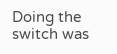Doing the switch was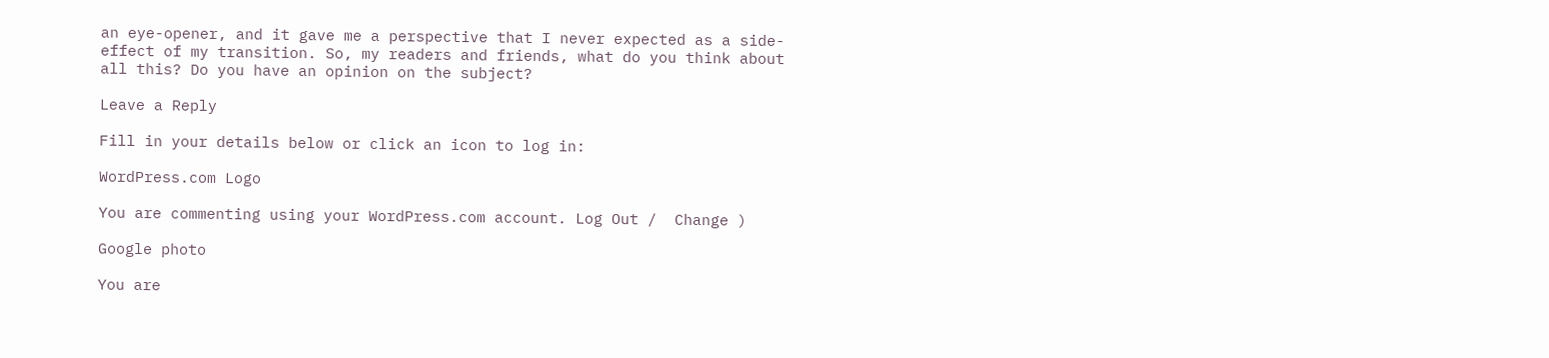an eye-opener, and it gave me a perspective that I never expected as a side-effect of my transition. So, my readers and friends, what do you think about all this? Do you have an opinion on the subject?

Leave a Reply

Fill in your details below or click an icon to log in:

WordPress.com Logo

You are commenting using your WordPress.com account. Log Out /  Change )

Google photo

You are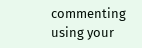commenting using your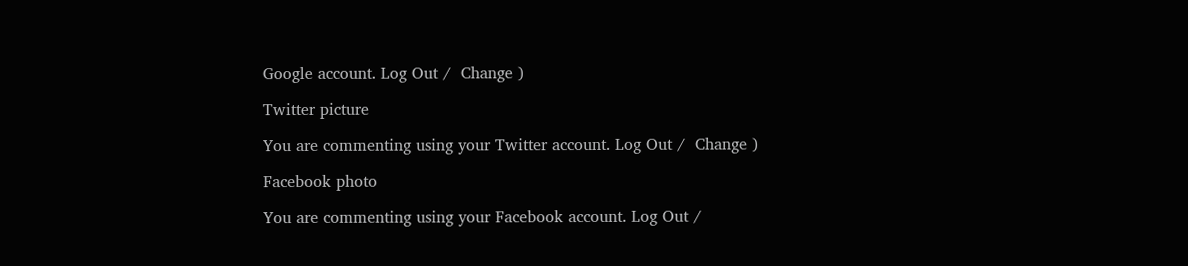Google account. Log Out /  Change )

Twitter picture

You are commenting using your Twitter account. Log Out /  Change )

Facebook photo

You are commenting using your Facebook account. Log Out /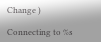Change )

Connecting to %s